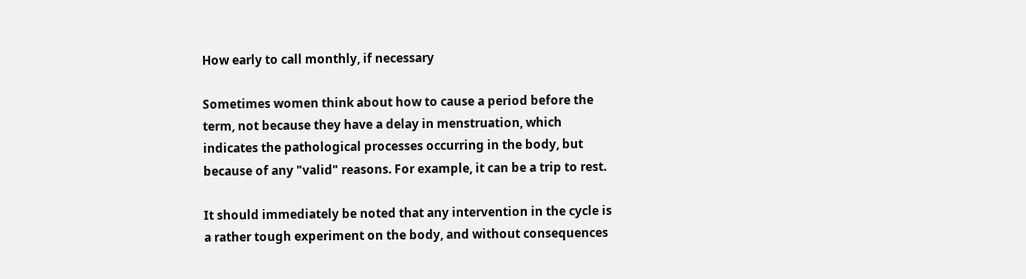How early to call monthly, if necessary

Sometimes women think about how to cause a period before the term, not because they have a delay in menstruation, which indicates the pathological processes occurring in the body, but because of any "valid" reasons. For example, it can be a trip to rest.

It should immediately be noted that any intervention in the cycle is a rather tough experiment on the body, and without consequences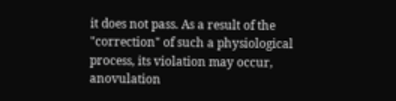it does not pass. As a result of the "correction" of such a physiological process, its violation may occur, anovulation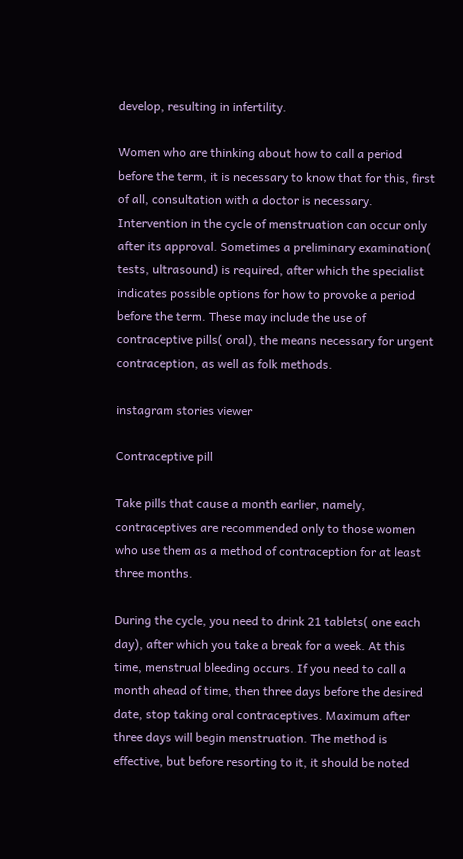develop, resulting in infertility.

Women who are thinking about how to call a period before the term, it is necessary to know that for this, first of all, consultation with a doctor is necessary. Intervention in the cycle of menstruation can occur only after its approval. Sometimes a preliminary examination( tests, ultrasound) is required, after which the specialist indicates possible options for how to provoke a period before the term. These may include the use of contraceptive pills( oral), the means necessary for urgent contraception, as well as folk methods.

instagram stories viewer

Contraceptive pill

Take pills that cause a month earlier, namely, contraceptives are recommended only to those women who use them as a method of contraception for at least three months.

During the cycle, you need to drink 21 tablets( one each day), after which you take a break for a week. At this time, menstrual bleeding occurs. If you need to call a month ahead of time, then three days before the desired date, stop taking oral contraceptives. Maximum after three days will begin menstruation. The method is effective, but before resorting to it, it should be noted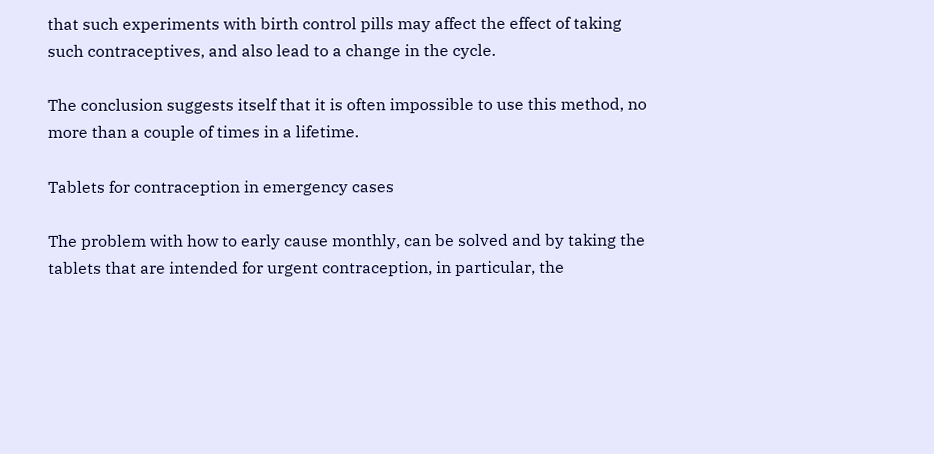that such experiments with birth control pills may affect the effect of taking such contraceptives, and also lead to a change in the cycle.

The conclusion suggests itself that it is often impossible to use this method, no more than a couple of times in a lifetime.

Tablets for contraception in emergency cases

The problem with how to early cause monthly, can be solved and by taking the tablets that are intended for urgent contraception, in particular, the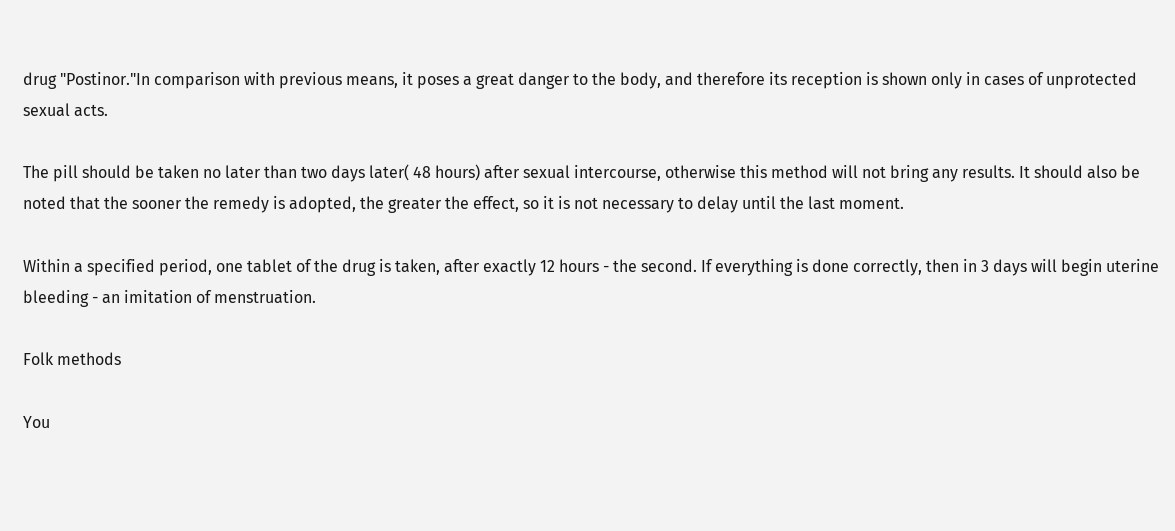drug "Postinor."In comparison with previous means, it poses a great danger to the body, and therefore its reception is shown only in cases of unprotected sexual acts.

The pill should be taken no later than two days later( 48 hours) after sexual intercourse, otherwise this method will not bring any results. It should also be noted that the sooner the remedy is adopted, the greater the effect, so it is not necessary to delay until the last moment.

Within a specified period, one tablet of the drug is taken, after exactly 12 hours - the second. If everything is done correctly, then in 3 days will begin uterine bleeding - an imitation of menstruation.

Folk methods

You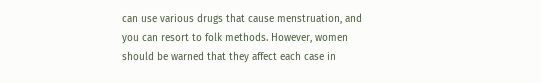can use various drugs that cause menstruation, and you can resort to folk methods. However, women should be warned that they affect each case in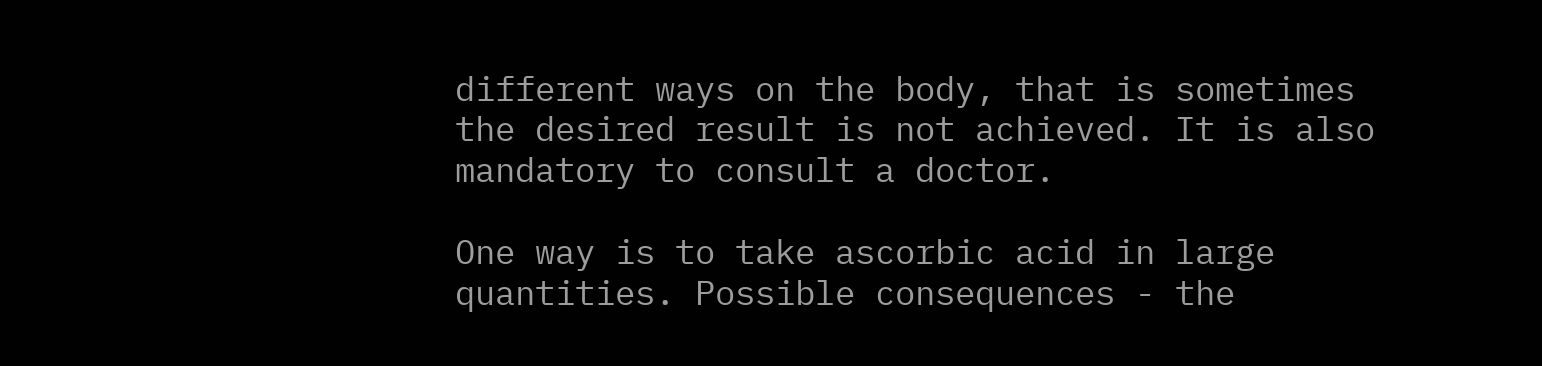different ways on the body, that is sometimes the desired result is not achieved. It is also mandatory to consult a doctor.

One way is to take ascorbic acid in large quantities. Possible consequences - the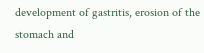development of gastritis, erosion of the stomach and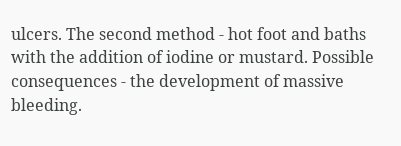ulcers. The second method - hot foot and baths with the addition of iodine or mustard. Possible consequences - the development of massive bleeding.